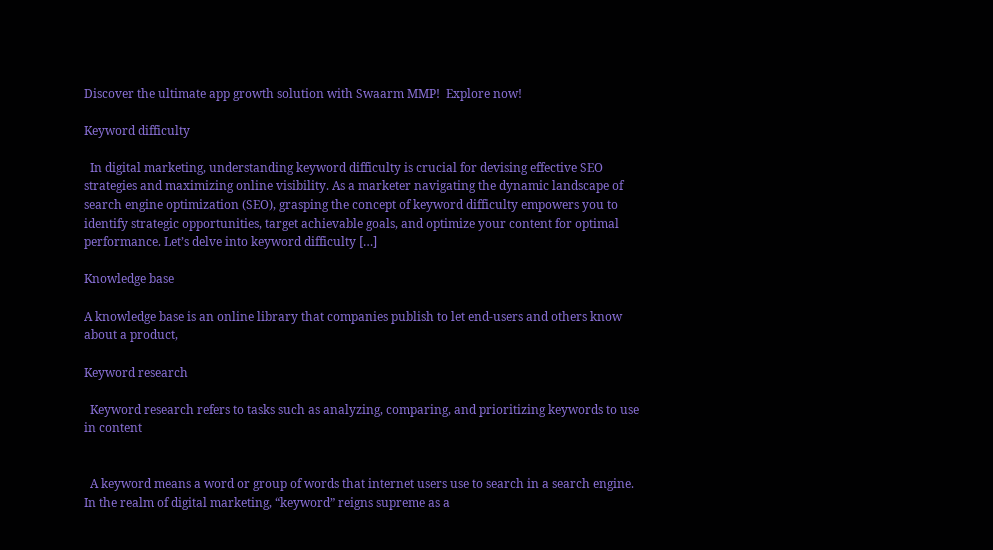Discover the ultimate app growth solution with Swaarm MMP!  Explore now!

Keyword difficulty

  In digital marketing, understanding keyword difficulty is crucial for devising effective SEO strategies and maximizing online visibility. As a marketer navigating the dynamic landscape of search engine optimization (SEO), grasping the concept of keyword difficulty empowers you to identify strategic opportunities, target achievable goals, and optimize your content for optimal performance. Let’s delve into keyword difficulty […]

Knowledge base

A knowledge base is an online library that companies publish to let end-users and others know about a product,

Keyword research

  Keyword research refers to tasks such as analyzing, comparing, and prioritizing keywords to use in content


  A keyword means a word or group of words that internet users use to search in a search engine.   In the realm of digital marketing, “keyword” reigns supreme as a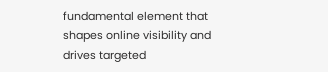fundamental element that shapes online visibility and drives targeted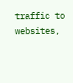traffic to websites,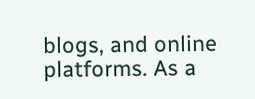blogs, and online platforms. As a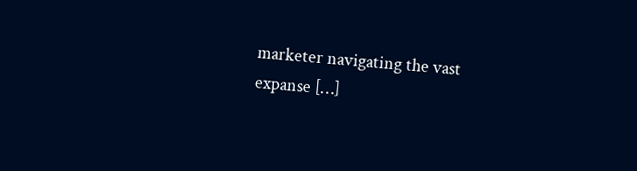marketer navigating the vast expanse […]